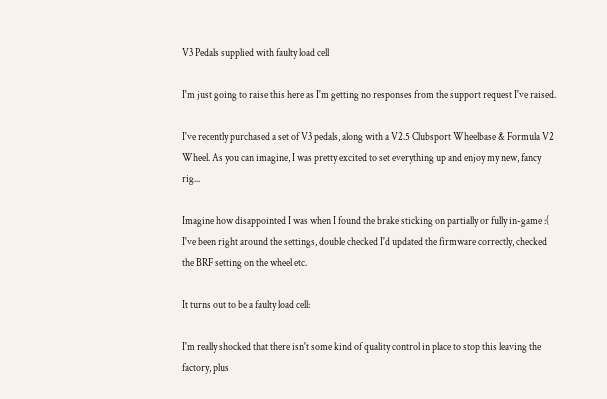V3 Pedals supplied with faulty load cell

I'm just going to raise this here as I'm getting no responses from the support request I've raised.

I've recently purchased a set of V3 pedals, along with a V2.5 Clubsport Wheelbase & Formula V2 Wheel. As you can imagine, I was pretty excited to set everything up and enjoy my new, fancy rig...

Imagine how disappointed I was when I found the brake sticking on partially or fully in-game :( I've been right around the settings, double checked I'd updated the firmware correctly, checked the BRF setting on the wheel etc.

It turns out to be a faulty load cell:

I'm really shocked that there isn't some kind of quality control in place to stop this leaving the factory, plus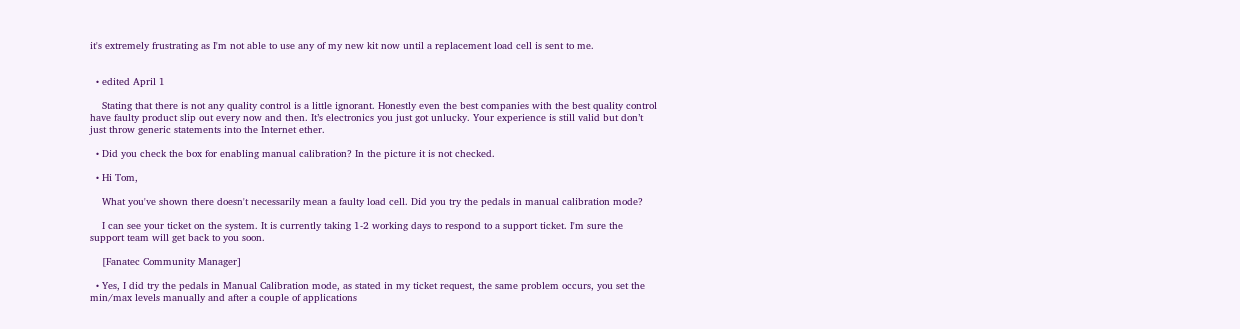it's extremely frustrating as I'm not able to use any of my new kit now until a replacement load cell is sent to me.


  • edited April 1

    Stating that there is not any quality control is a little ignorant. Honestly even the best companies with the best quality control have faulty product slip out every now and then. It’s electronics you just got unlucky. Your experience is still valid but don’t just throw generic statements into the Internet ether.

  • Did you check the box for enabling manual calibration? In the picture it is not checked.

  • Hi Tom,

    What you've shown there doesn't necessarily mean a faulty load cell. Did you try the pedals in manual calibration mode?

    I can see your ticket on the system. It is currently taking 1-2 working days to respond to a support ticket. I'm sure the support team will get back to you soon.

    [Fanatec Community Manager]

  • Yes, I did try the pedals in Manual Calibration mode, as stated in my ticket request, the same problem occurs, you set the min/max levels manually and after a couple of applications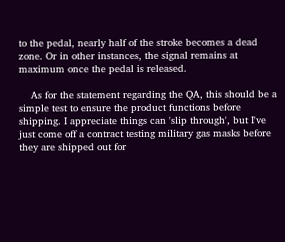to the pedal, nearly half of the stroke becomes a dead zone. Or in other instances, the signal remains at maximum once the pedal is released.

    As for the statement regarding the QA, this should be a simple test to ensure the product functions before shipping. I appreciate things can 'slip through', but I've just come off a contract testing military gas masks before they are shipped out for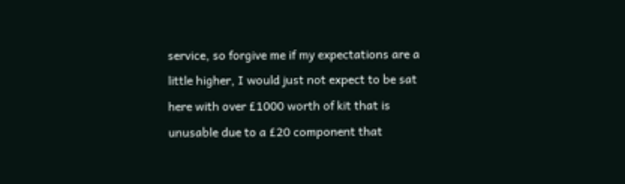service, so forgive me if my expectations are a little higher, I would just not expect to be sat here with over £1000 worth of kit that is unusable due to a £20 component that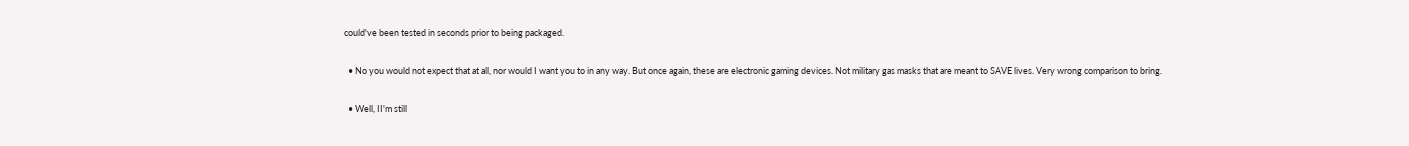could've been tested in seconds prior to being packaged.

  • No you would not expect that at all, nor would I want you to in any way. But once again, these are electronic gaming devices. Not military gas masks that are meant to SAVE lives. Very wrong comparison to bring.

  • Well, II'm still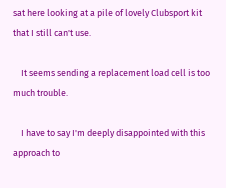sat here looking at a pile of lovely Clubsport kit that I still can't use.

    It seems sending a replacement load cell is too much trouble.

    I have to say I'm deeply disappointed with this approach to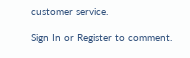customer service.

Sign In or Register to comment.